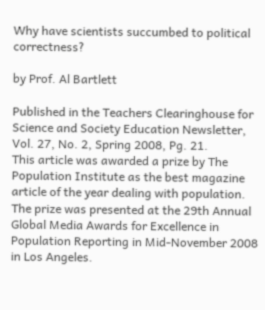Why have scientists succumbed to political correctness?

by Prof. Al Bartlett

Published in the Teachers Clearinghouse for Science and Society Education Newsletter, Vol. 27, No. 2, Spring 2008, Pg. 21.
This article was awarded a prize by The Population Institute as the best magazine article of the year dealing with population. The prize was presented at the 29th Annual Global Media Awards for Excellence in Population Reporting in Mid-November 2008 in Los Angeles.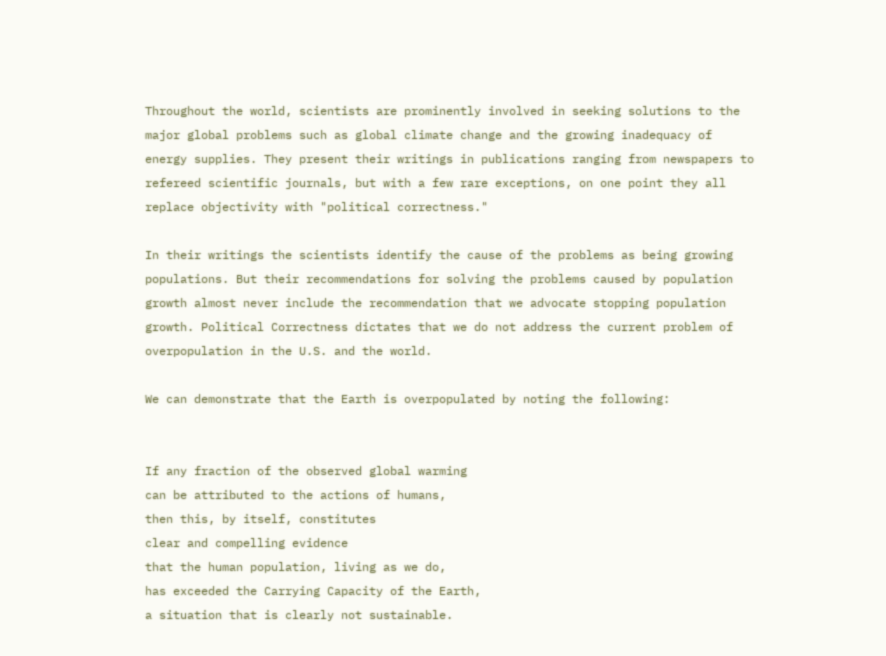Throughout the world, scientists are prominently involved in seeking solutions to the major global problems such as global climate change and the growing inadequacy of energy supplies. They present their writings in publications ranging from newspapers to refereed scientific journals, but with a few rare exceptions, on one point they all replace objectivity with "political correctness."

In their writings the scientists identify the cause of the problems as being growing populations. But their recommendations for solving the problems caused by population growth almost never include the recommendation that we advocate stopping population growth. Political Correctness dictates that we do not address the current problem of overpopulation in the U.S. and the world.

We can demonstrate that the Earth is overpopulated by noting the following:


If any fraction of the observed global warming
can be attributed to the actions of humans,
then this, by itself, constitutes
clear and compelling evidence
that the human population, living as we do,
has exceeded the Carrying Capacity of the Earth,
a situation that is clearly not sustainable.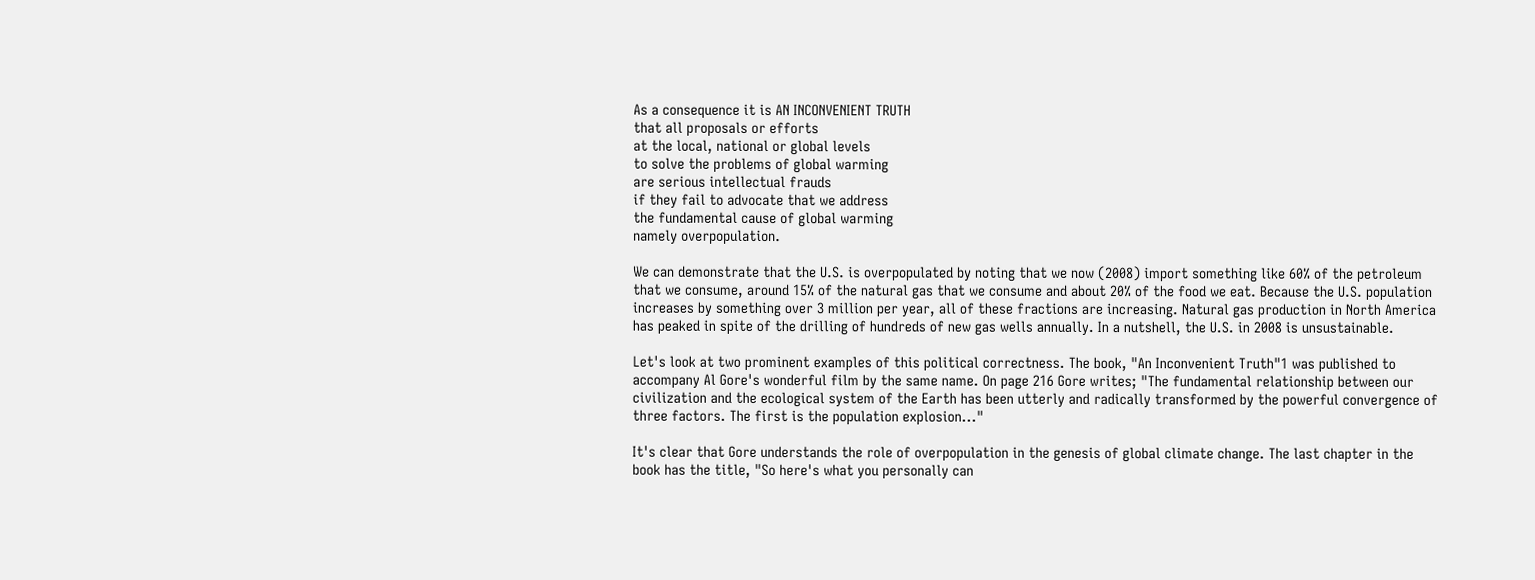As a consequence it is AN INCONVENIENT TRUTH
that all proposals or efforts
at the local, national or global levels
to solve the problems of global warming
are serious intellectual frauds
if they fail to advocate that we address
the fundamental cause of global warming
namely overpopulation.

We can demonstrate that the U.S. is overpopulated by noting that we now (2008) import something like 60% of the petroleum that we consume, around 15% of the natural gas that we consume and about 20% of the food we eat. Because the U.S. population increases by something over 3 million per year, all of these fractions are increasing. Natural gas production in North America has peaked in spite of the drilling of hundreds of new gas wells annually. In a nutshell, the U.S. in 2008 is unsustainable.

Let's look at two prominent examples of this political correctness. The book, "An Inconvenient Truth"1 was published to accompany Al Gore's wonderful film by the same name. On page 216 Gore writes; "The fundamental relationship between our civilization and the ecological system of the Earth has been utterly and radically transformed by the powerful convergence of three factors. The first is the population explosion..."

It's clear that Gore understands the role of overpopulation in the genesis of global climate change. The last chapter in the book has the title, "So here's what you personally can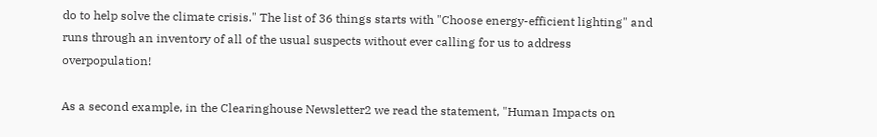do to help solve the climate crisis." The list of 36 things starts with "Choose energy-efficient lighting" and runs through an inventory of all of the usual suspects without ever calling for us to address overpopulation!

As a second example, in the Clearinghouse Newsletter2 we read the statement, "Human Impacts on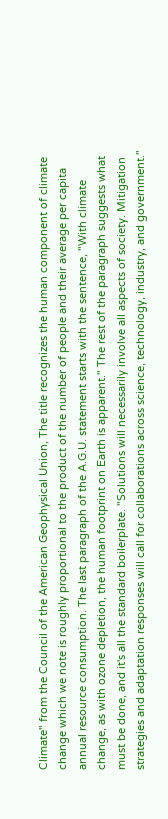Climate" from the Council of the American Geophysical Union, The title recognizes the human component of climate change which we note is roughly proportional to the product of the number of people and their average per capita annual resource consumption. The last paragraph of the A.G.U. statement starts with the sentence, "With climate change, as with ozone depletion, the human footprint on Earth is apparent." The rest of the paragraph suggests what must be done, and it's all the standard boilerplate. "Solutions will necessarily involve all aspects of society. Mitigation strategies and adaptation responses will call for collaborations across science, technology, industry, and government."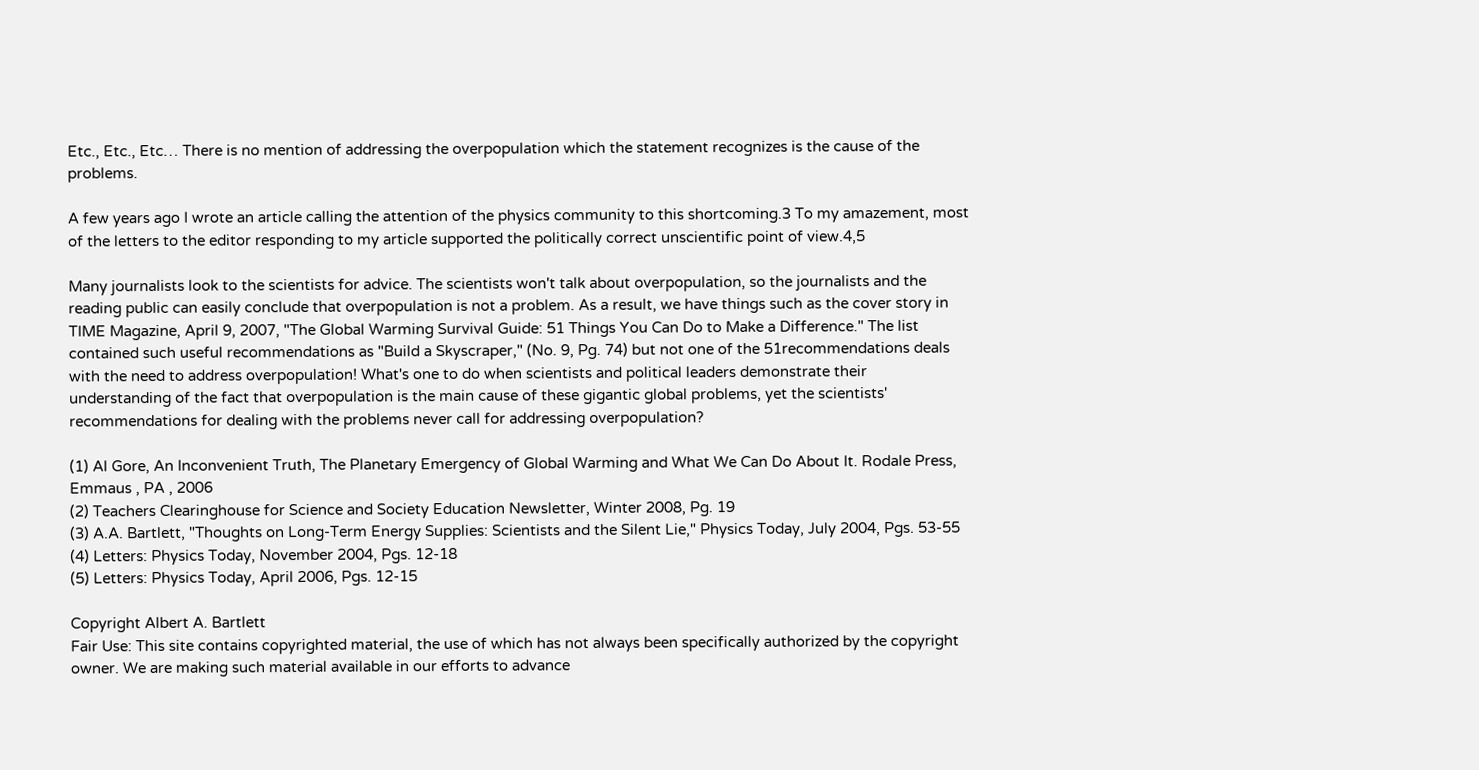Etc., Etc., Etc… There is no mention of addressing the overpopulation which the statement recognizes is the cause of the problems.

A few years ago I wrote an article calling the attention of the physics community to this shortcoming.3 To my amazement, most of the letters to the editor responding to my article supported the politically correct unscientific point of view.4,5

Many journalists look to the scientists for advice. The scientists won't talk about overpopulation, so the journalists and the reading public can easily conclude that overpopulation is not a problem. As a result, we have things such as the cover story in TIME Magazine, April 9, 2007, "The Global Warming Survival Guide: 51 Things You Can Do to Make a Difference." The list contained such useful recommendations as "Build a Skyscraper," (No. 9, Pg. 74) but not one of the 51recommendations deals with the need to address overpopulation! What's one to do when scientists and political leaders demonstrate their understanding of the fact that overpopulation is the main cause of these gigantic global problems, yet the scientists' recommendations for dealing with the problems never call for addressing overpopulation?

(1) Al Gore, An Inconvenient Truth, The Planetary Emergency of Global Warming and What We Can Do About It. Rodale Press, Emmaus , PA , 2006
(2) Teachers Clearinghouse for Science and Society Education Newsletter, Winter 2008, Pg. 19
(3) A.A. Bartlett, "Thoughts on Long-Term Energy Supplies: Scientists and the Silent Lie," Physics Today, July 2004, Pgs. 53-55
(4) Letters: Physics Today, November 2004, Pgs. 12-18
(5) Letters: Physics Today, April 2006, Pgs. 12-15

Copyright Albert A. Bartlett
Fair Use: This site contains copyrighted material, the use of which has not always been specifically authorized by the copyright owner. We are making such material available in our efforts to advance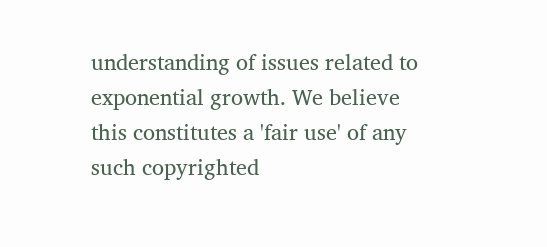understanding of issues related to exponential growth. We believe this constitutes a 'fair use' of any such copyrighted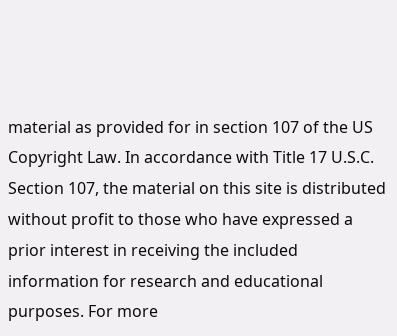material as provided for in section 107 of the US Copyright Law. In accordance with Title 17 U.S.C. Section 107, the material on this site is distributed without profit to those who have expressed a prior interest in receiving the included information for research and educational purposes. For more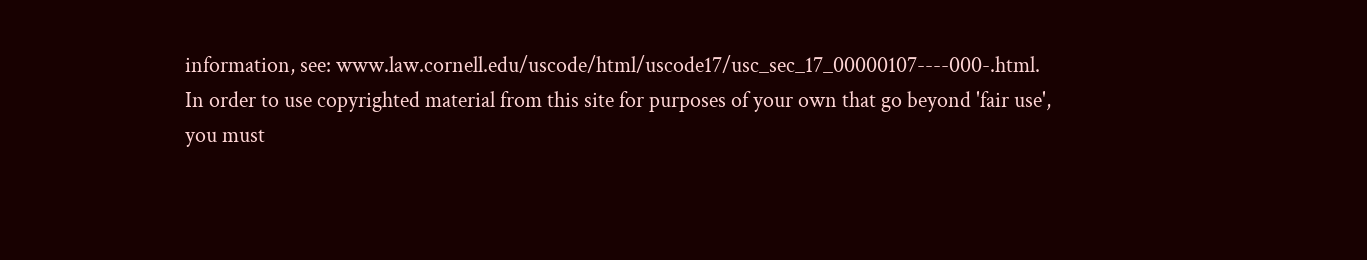information, see: www.law.cornell.edu/uscode/html/uscode17/usc_sec_17_00000107----000-.html.
In order to use copyrighted material from this site for purposes of your own that go beyond 'fair use', you must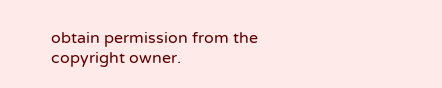obtain permission from the copyright owner.